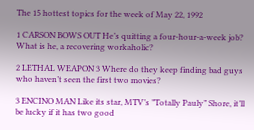The 15 hottest topics for the week of May 22, 1992

1 CARSON BOWS OUT He’s quitting a four-hour-a-week job? What is he, a recovering workaholic?

2 LETHAL WEAPON 3 Where do they keep finding bad guys who haven’t seen the first two movies?

3 ENCINO MAN Like its star, MTV’s ”Totally Pauly” Shore, it’ll be lucky if it has two good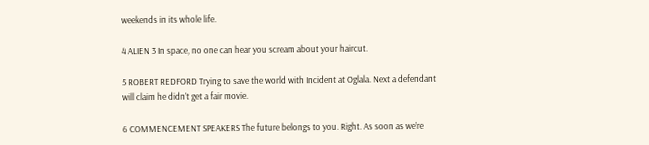weekends in its whole life.

4 ALIEN 3 In space, no one can hear you scream about your haircut.

5 ROBERT REDFORD Trying to save the world with Incident at Oglala. Next a defendant will claim he didn’t get a fair movie.

6 COMMENCEMENT SPEAKERS The future belongs to you. Right. As soon as we’re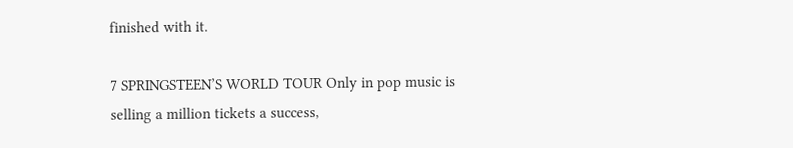finished with it.

7 SPRINGSTEEN’S WORLD TOUR Only in pop music is selling a million tickets a success,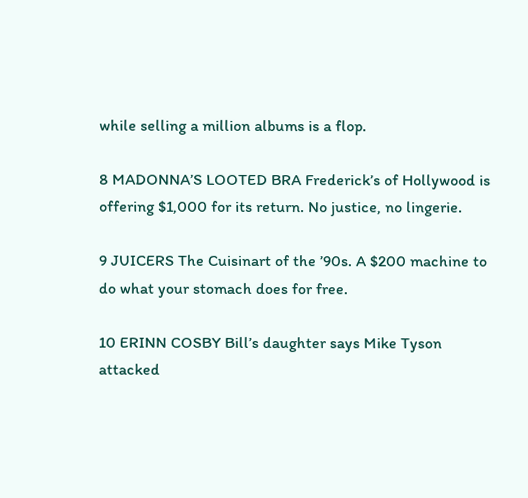while selling a million albums is a flop.

8 MADONNA’S LOOTED BRA Frederick’s of Hollywood is offering $1,000 for its return. No justice, no lingerie.

9 JUICERS The Cuisinart of the ’90s. A $200 machine to do what your stomach does for free.

10 ERINN COSBY Bill’s daughter says Mike Tyson attacked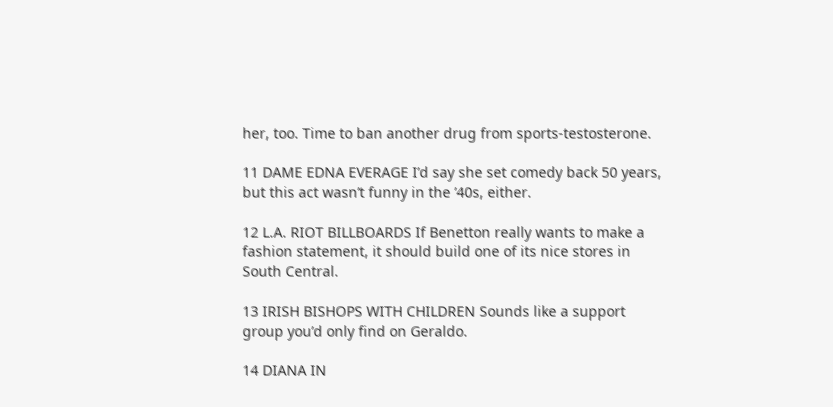her, too. Time to ban another drug from sports-testosterone.

11 DAME EDNA EVERAGE I’d say she set comedy back 50 years, but this act wasn’t funny in the ’40s, either.

12 L.A. RIOT BILLBOARDS If Benetton really wants to make a fashion statement, it should build one of its nice stores in South Central.

13 IRISH BISHOPS WITH CHILDREN Sounds like a support group you’d only find on Geraldo.

14 DIANA IN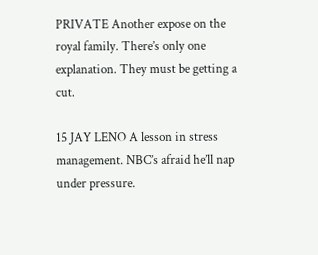PRIVATE Another expose on the royal family. There’s only one explanation. They must be getting a cut.

15 JAY LENO A lesson in stress management. NBC’s afraid he’ll nap under pressure.